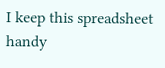I keep this spreadsheet handy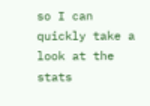so I can quickly take a look at the stats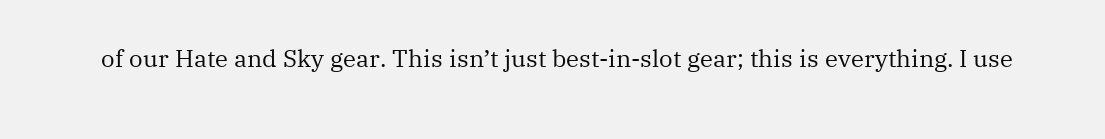of our Hate and Sky gear. This isn’t just best-in-slot gear; this is everything. I use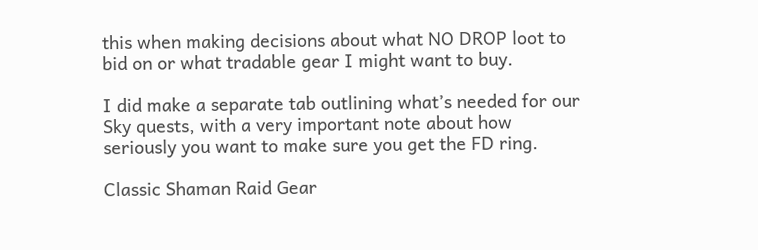this when making decisions about what NO DROP loot to bid on or what tradable gear I might want to buy.

I did make a separate tab outlining what’s needed for our Sky quests, with a very important note about how seriously you want to make sure you get the FD ring.

Classic Shaman Raid Gear